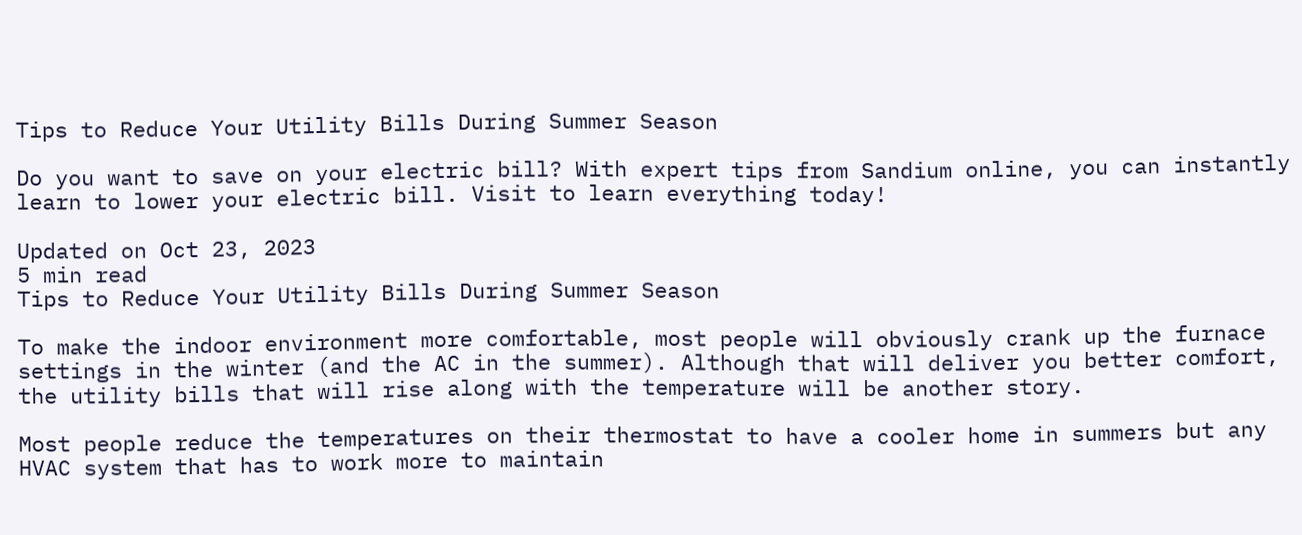Tips to Reduce Your Utility Bills During Summer Season

Do you want to save on your electric bill? With expert tips from Sandium online, you can instantly learn to lower your electric bill. Visit to learn everything today!

Updated on Oct 23, 2023
5 min read
Tips to Reduce Your Utility Bills During Summer Season

To make the indoor environment more comfortable, most people will obviously crank up the furnace settings in the winter (and the AC in the summer). Although that will deliver you better comfort, the utility bills that will rise along with the temperature will be another story.

Most people reduce the temperatures on their thermostat to have a cooler home in summers but any HVAC system that has to work more to maintain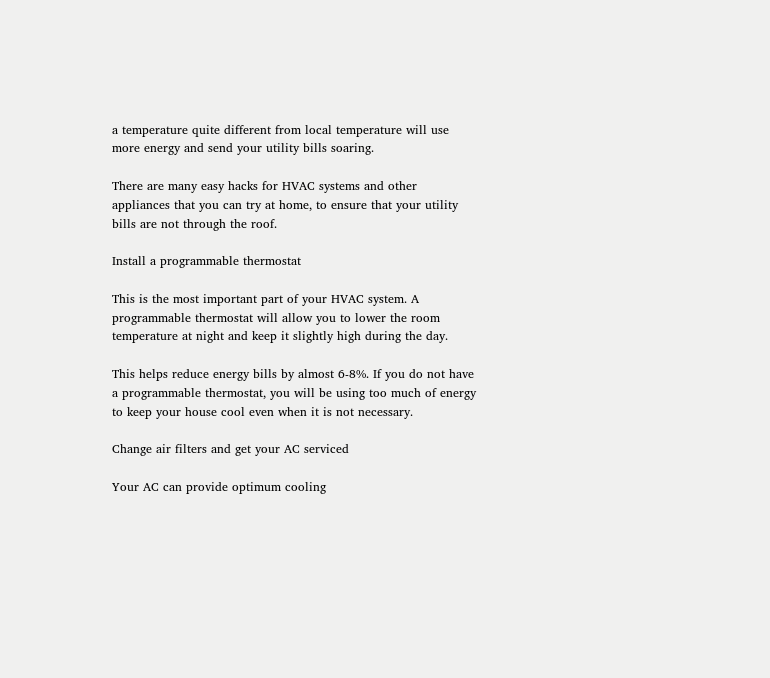a temperature quite different from local temperature will use more energy and send your utility bills soaring.

There are many easy hacks for HVAC systems and other appliances that you can try at home, to ensure that your utility bills are not through the roof.

Install a programmable thermostat

This is the most important part of your HVAC system. A programmable thermostat will allow you to lower the room temperature at night and keep it slightly high during the day.

This helps reduce energy bills by almost 6-8%. If you do not have a programmable thermostat, you will be using too much of energy to keep your house cool even when it is not necessary.

Change air filters and get your AC serviced

Your AC can provide optimum cooling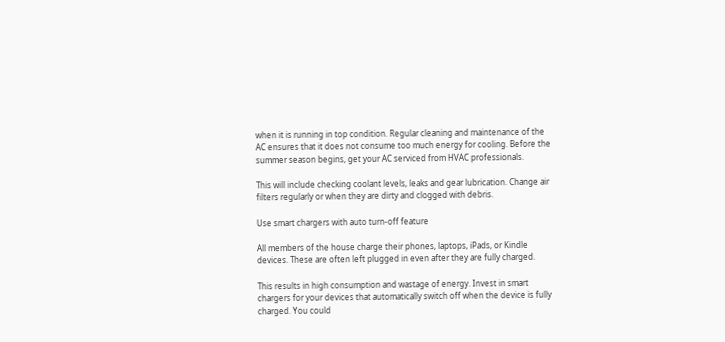when it is running in top condition. Regular cleaning and maintenance of the AC ensures that it does not consume too much energy for cooling. Before the summer season begins, get your AC serviced from HVAC professionals.

This will include checking coolant levels, leaks and gear lubrication. Change air filters regularly or when they are dirty and clogged with debris.

Use smart chargers with auto turn-off feature

All members of the house charge their phones, laptops, iPads, or Kindle devices. These are often left plugged in even after they are fully charged.

This results in high consumption and wastage of energy. Invest in smart chargers for your devices that automatically switch off when the device is fully charged. You could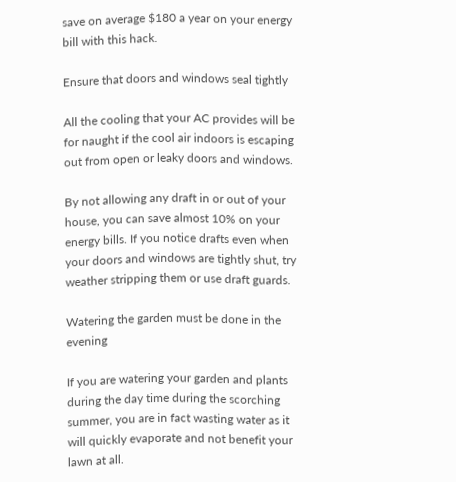save on average $180 a year on your energy bill with this hack.

Ensure that doors and windows seal tightly

All the cooling that your AC provides will be for naught if the cool air indoors is escaping out from open or leaky doors and windows.

By not allowing any draft in or out of your house, you can save almost 10% on your energy bills. If you notice drafts even when your doors and windows are tightly shut, try weather stripping them or use draft guards.

Watering the garden must be done in the evening

If you are watering your garden and plants during the day time during the scorching summer, you are in fact wasting water as it will quickly evaporate and not benefit your lawn at all.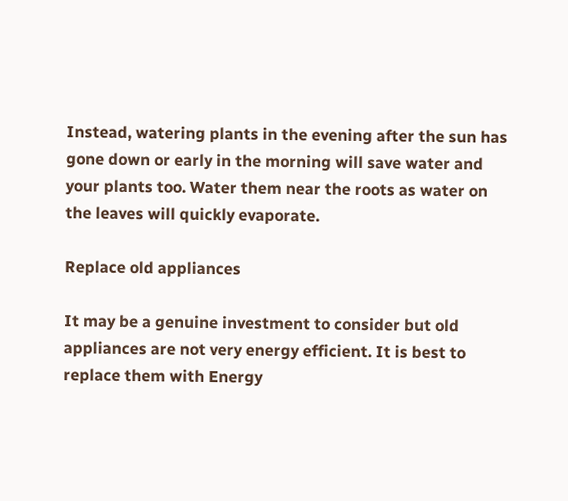Instead, watering plants in the evening after the sun has gone down or early in the morning will save water and your plants too. Water them near the roots as water on the leaves will quickly evaporate.

Replace old appliances

It may be a genuine investment to consider but old appliances are not very energy efficient. It is best to replace them with Energy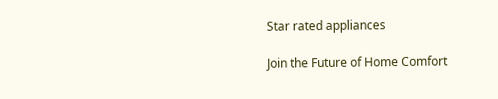Star rated appliances

Join the Future of Home Comfort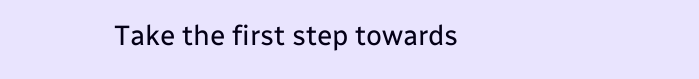Take the first step towards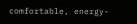comfortable, energy-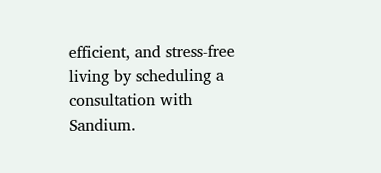efficient, and stress-free living by scheduling a consultation with Sandium.